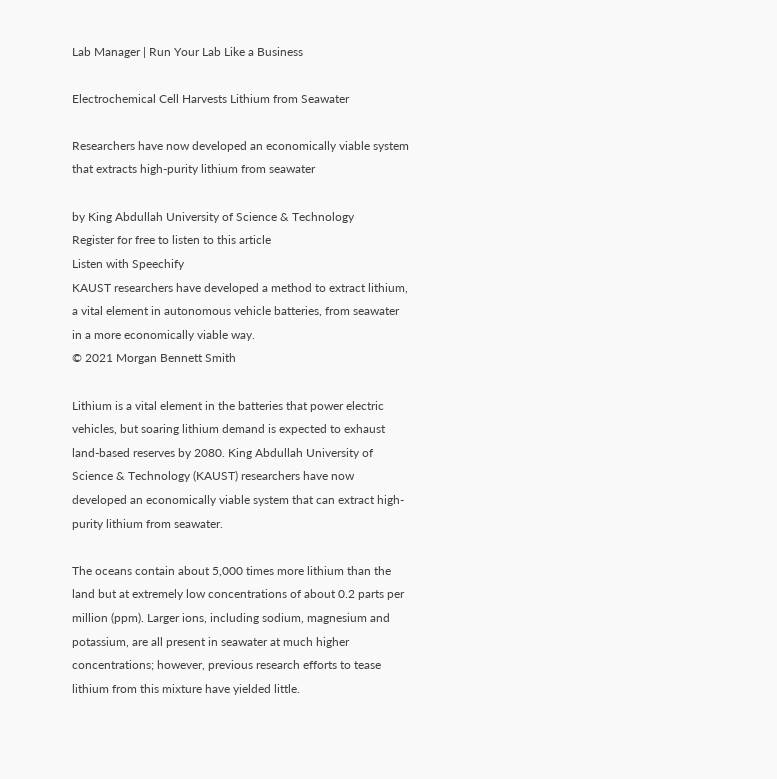Lab Manager | Run Your Lab Like a Business

Electrochemical Cell Harvests Lithium from Seawater

Researchers have now developed an economically viable system that extracts high-purity lithium from seawater

by King Abdullah University of Science & Technology
Register for free to listen to this article
Listen with Speechify
KAUST researchers have developed a method to extract lithium, a vital element in autonomous vehicle batteries, from seawater in a more economically viable way.
© 2021 Morgan Bennett Smith

Lithium is a vital element in the batteries that power electric vehicles, but soaring lithium demand is expected to exhaust land-based reserves by 2080. King Abdullah University of Science & Technology (KAUST) researchers have now developed an economically viable system that can extract high-purity lithium from seawater.

The oceans contain about 5,000 times more lithium than the land but at extremely low concentrations of about 0.2 parts per million (ppm). Larger ions, including sodium, magnesium and potassium, are all present in seawater at much higher concentrations; however, previous research efforts to tease lithium from this mixture have yielded little.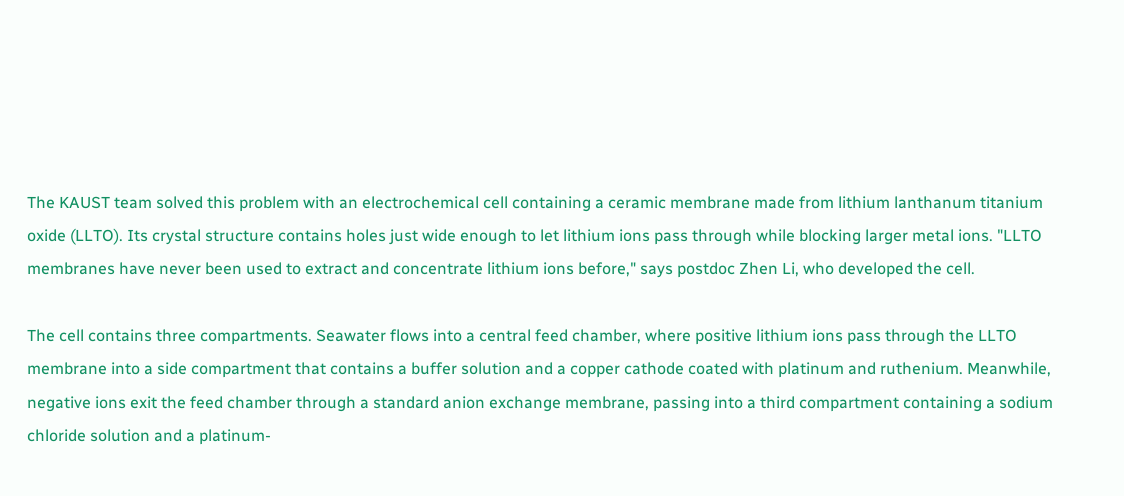The KAUST team solved this problem with an electrochemical cell containing a ceramic membrane made from lithium lanthanum titanium oxide (LLTO). Its crystal structure contains holes just wide enough to let lithium ions pass through while blocking larger metal ions. "LLTO membranes have never been used to extract and concentrate lithium ions before," says postdoc Zhen Li, who developed the cell.

The cell contains three compartments. Seawater flows into a central feed chamber, where positive lithium ions pass through the LLTO membrane into a side compartment that contains a buffer solution and a copper cathode coated with platinum and ruthenium. Meanwhile, negative ions exit the feed chamber through a standard anion exchange membrane, passing into a third compartment containing a sodium chloride solution and a platinum-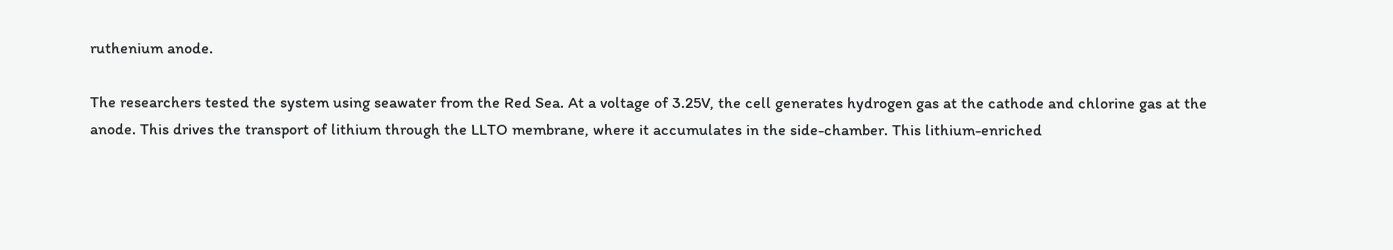ruthenium anode.

The researchers tested the system using seawater from the Red Sea. At a voltage of 3.25V, the cell generates hydrogen gas at the cathode and chlorine gas at the anode. This drives the transport of lithium through the LLTO membrane, where it accumulates in the side-chamber. This lithium-enriched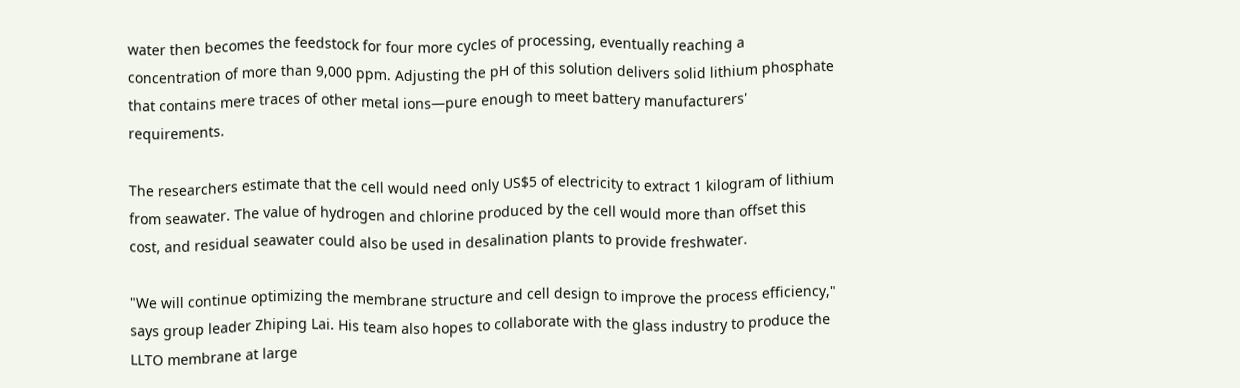water then becomes the feedstock for four more cycles of processing, eventually reaching a concentration of more than 9,000 ppm. Adjusting the pH of this solution delivers solid lithium phosphate that contains mere traces of other metal ions—pure enough to meet battery manufacturers' requirements.

The researchers estimate that the cell would need only US$5 of electricity to extract 1 kilogram of lithium from seawater. The value of hydrogen and chlorine produced by the cell would more than offset this cost, and residual seawater could also be used in desalination plants to provide freshwater.

"We will continue optimizing the membrane structure and cell design to improve the process efficiency," says group leader Zhiping Lai. His team also hopes to collaborate with the glass industry to produce the LLTO membrane at large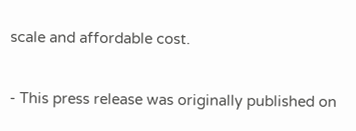scale and affordable cost.

- This press release was originally published on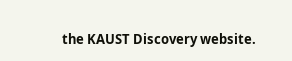the KAUST Discovery website.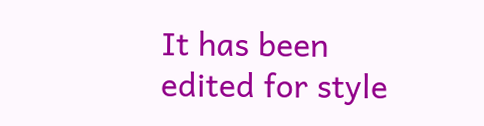It has been edited for style